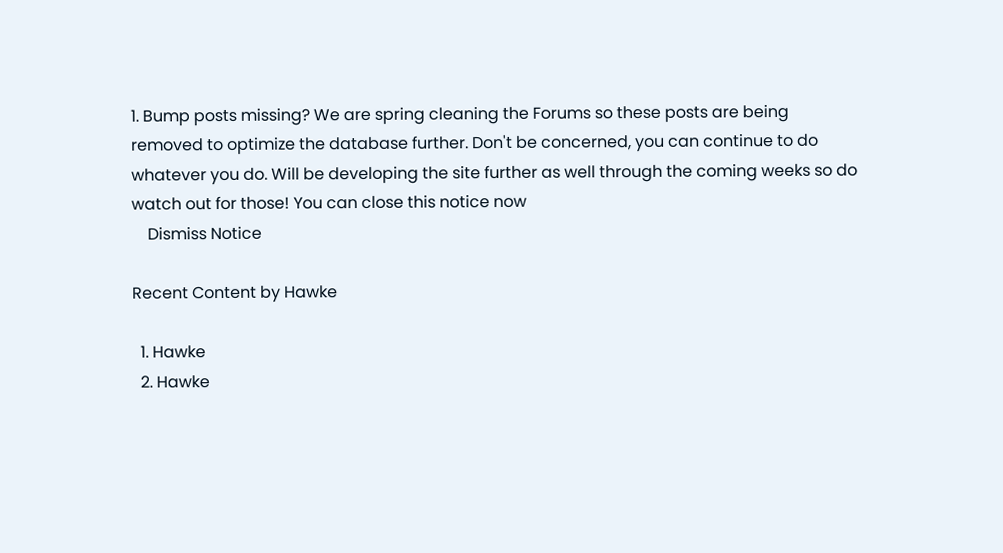1. Bump posts missing? We are spring cleaning the Forums so these posts are being removed to optimize the database further. Don't be concerned, you can continue to do whatever you do. Will be developing the site further as well through the coming weeks so do watch out for those! You can close this notice now
    Dismiss Notice

Recent Content by Hawke

  1. Hawke
  2. Hawke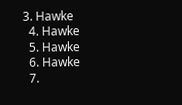3. Hawke
  4. Hawke
  5. Hawke
  6. Hawke
  7.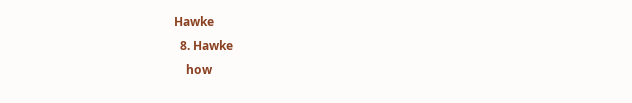Hawke
  8. Hawke
    how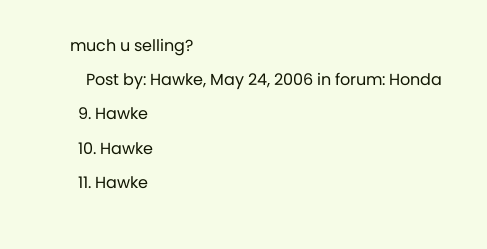much u selling?
    Post by: Hawke, May 24, 2006 in forum: Honda
  9. Hawke
  10. Hawke
  11. Hawke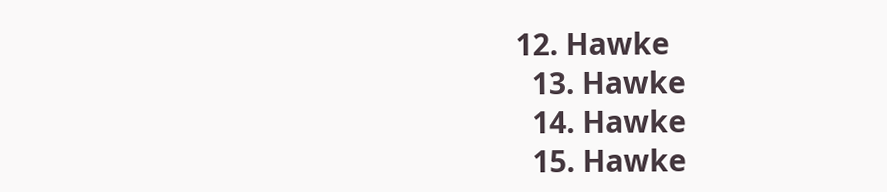12. Hawke
  13. Hawke
  14. Hawke
  15. Hawke